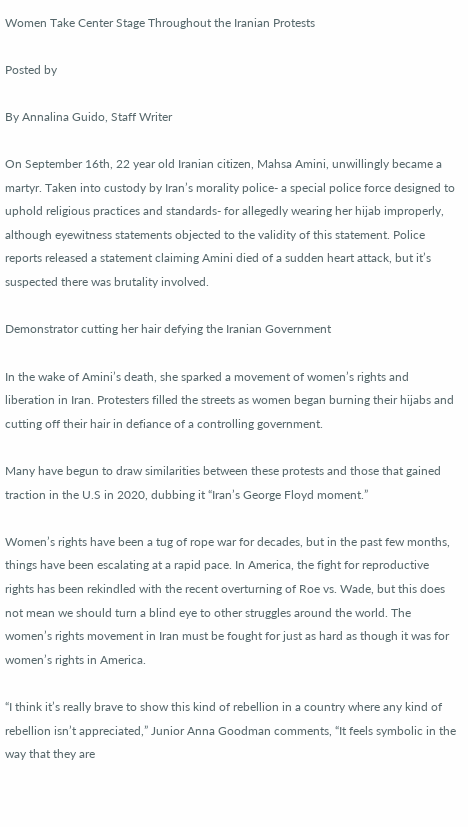Women Take Center Stage Throughout the Iranian Protests

Posted by

By Annalina Guido, Staff Writer

On September 16th, 22 year old Iranian citizen, Mahsa Amini, unwillingly became a martyr. Taken into custody by Iran’s morality police- a special police force designed to uphold religious practices and standards- for allegedly wearing her hijab improperly, although eyewitness statements objected to the validity of this statement. Police reports released a statement claiming Amini died of a sudden heart attack, but it’s suspected there was brutality involved.

Demonstrator cutting her hair defying the Iranian Government

In the wake of Amini’s death, she sparked a movement of women’s rights and liberation in Iran. Protesters filled the streets as women began burning their hijabs and cutting off their hair in defiance of a controlling government.

Many have begun to draw similarities between these protests and those that gained traction in the U.S in 2020, dubbing it “Iran’s George Floyd moment.”

Women’s rights have been a tug of rope war for decades, but in the past few months, things have been escalating at a rapid pace. In America, the fight for reproductive rights has been rekindled with the recent overturning of Roe vs. Wade, but this does not mean we should turn a blind eye to other struggles around the world. The women’s rights movement in Iran must be fought for just as hard as though it was for women’s rights in America.

“I think it’s really brave to show this kind of rebellion in a country where any kind of rebellion isn’t appreciated,” Junior Anna Goodman comments, “It feels symbolic in the way that they are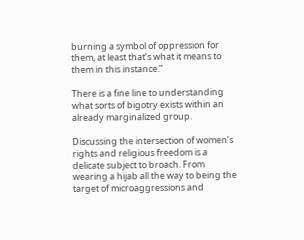burning a symbol of oppression for them, at least that’s what it means to them in this instance.”

There is a fine line to understanding what sorts of bigotry exists within an already marginalized group.

Discussing the intersection of women’s rights and religious freedom is a delicate subject to broach. From wearing a hijab all the way to being the target of microaggressions and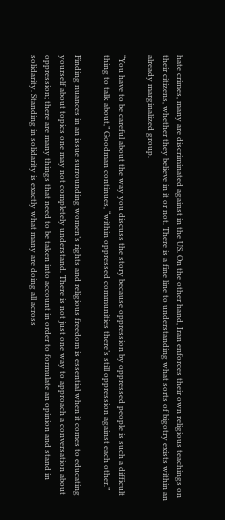hate crimes, many are discriminated against in the US. On the other hand, Iran enforces their own religious teachings on their citizens, whether they believe in it or not. There is a fine line to understanding what sorts of bigotry exists within an already marginalized group.

“You have to be careful about the way you discuss the story because oppression by oppressed people is such a difficult thing to talk about,” Goodman continues, “within oppressed communities there’s still oppression against each other.”

Finding nuances in an issue surrounding women’s rights and religious freedom is essential when it comes to educating yourself about topics one may not completely understand. There is not just one way to approach a conversation about oppression; there are many things that need to be taken into account in order to formulate an opinion and stand in solidarity. Standing in solidarity is exactly what many are doing all across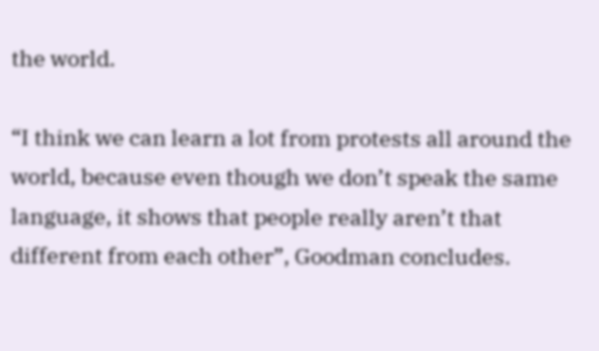the world.

“I think we can learn a lot from protests all around the world, because even though we don’t speak the same language, it shows that people really aren’t that different from each other”, Goodman concludes.